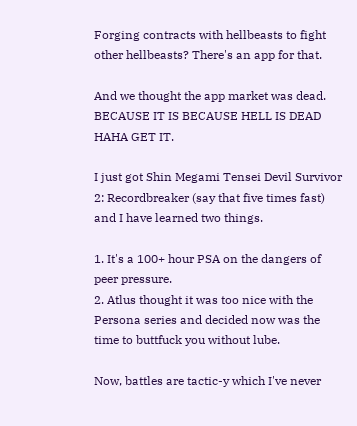Forging contracts with hellbeasts to fight other hellbeasts? There's an app for that.

And we thought the app market was dead. BECAUSE IT IS BECAUSE HELL IS DEAD HAHA GET IT.

I just got Shin Megami Tensei Devil Survivor 2: Recordbreaker (say that five times fast) and I have learned two things.

1. It's a 100+ hour PSA on the dangers of peer pressure.
2. Atlus thought it was too nice with the Persona series and decided now was the time to buttfuck you without lube.

Now, battles are tactic-y which I've never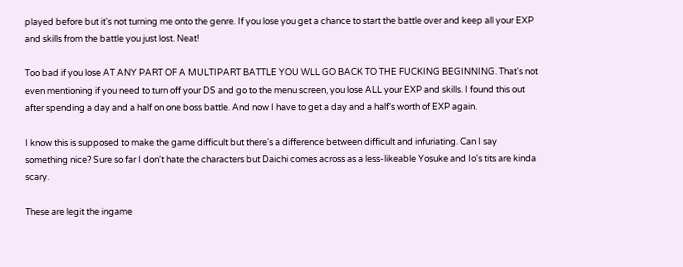played before but it's not turning me onto the genre. If you lose you get a chance to start the battle over and keep all your EXP and skills from the battle you just lost. Neat!

Too bad if you lose AT ANY PART OF A MULTIPART BATTLE YOU WLL GO BACK TO THE FUCKING BEGINNING. That's not even mentioning if you need to turn off your DS and go to the menu screen, you lose ALL your EXP and skills. I found this out after spending a day and a half on one boss battle. And now I have to get a day and a half's worth of EXP again.

I know this is supposed to make the game difficult but there's a difference between difficult and infuriating. Can I say something nice? Sure so far I don't hate the characters but Daichi comes across as a less-likeable Yosuke and Io's tits are kinda scary.

These are legit the ingame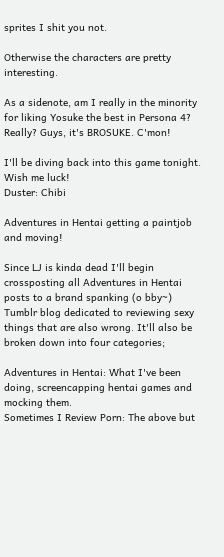sprites I shit you not.

Otherwise the characters are pretty interesting.

As a sidenote, am I really in the minority for liking Yosuke the best in Persona 4? Really? Guys, it's BROSUKE. C'mon!

I'll be diving back into this game tonight. Wish me luck!
Duster: Chibi

Adventures in Hentai getting a paintjob and moving!

Since LJ is kinda dead I'll begin crossposting all Adventures in Hentai posts to a brand spanking (o bby~) Tumblr blog dedicated to reviewing sexy things that are also wrong. It'll also be broken down into four categories;

Adventures in Hentai: What I've been doing, screencapping hentai games and mocking them.
Sometimes I Review Porn: The above but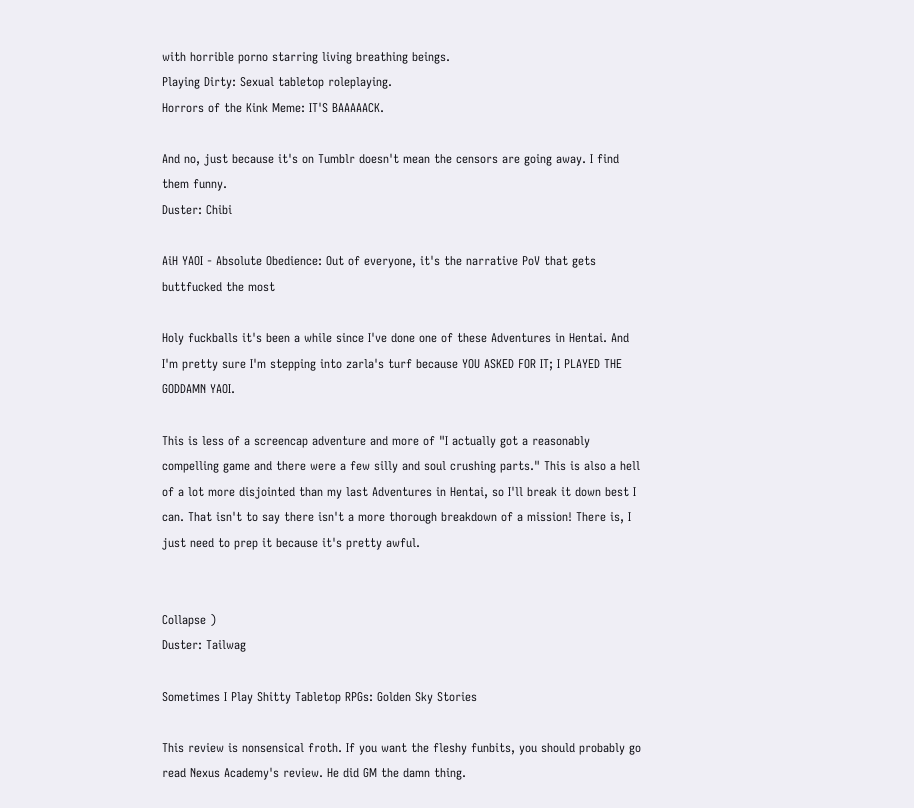with horrible porno starring living breathing beings.
Playing Dirty: Sexual tabletop roleplaying.
Horrors of the Kink Meme: IT'S BAAAAACK.

And no, just because it's on Tumblr doesn't mean the censors are going away. I find them funny.
Duster: Chibi

AiH YAOI - Absolute Obedience: Out of everyone, it's the narrative PoV that gets buttfucked the most

Holy fuckballs it's been a while since I've done one of these Adventures in Hentai. And I'm pretty sure I'm stepping into zarla's turf because YOU ASKED FOR IT; I PLAYED THE GODDAMN YAOI.

This is less of a screencap adventure and more of "I actually got a reasonably compelling game and there were a few silly and soul crushing parts." This is also a hell of a lot more disjointed than my last Adventures in Hentai, so I'll break it down best I can. That isn't to say there isn't a more thorough breakdown of a mission! There is, I just need to prep it because it's pretty awful.


Collapse )
Duster: Tailwag

Sometimes I Play Shitty Tabletop RPGs: Golden Sky Stories

This review is nonsensical froth. If you want the fleshy funbits, you should probably go read Nexus Academy's review. He did GM the damn thing.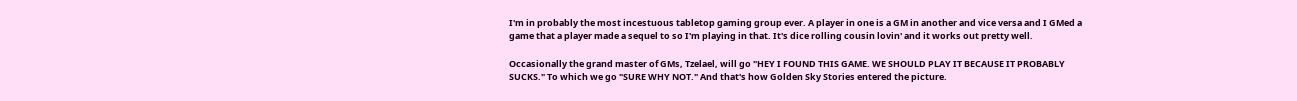I'm in probably the most incestuous tabletop gaming group ever. A player in one is a GM in another and vice versa and I GMed a game that a player made a sequel to so I'm playing in that. It's dice rolling cousin lovin' and it works out pretty well.

Occasionally the grand master of GMs, Tzelael, will go "HEY I FOUND THIS GAME. WE SHOULD PLAY IT BECAUSE IT PROBABLY SUCKS." To which we go "SURE WHY NOT." And that's how Golden Sky Stories entered the picture.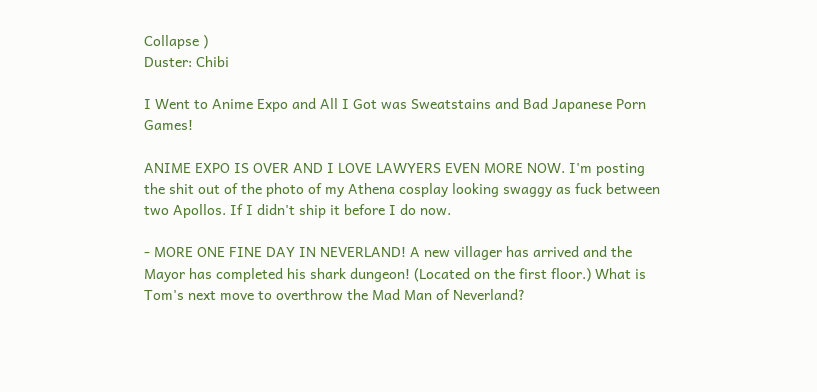Collapse )
Duster: Chibi

I Went to Anime Expo and All I Got was Sweatstains and Bad Japanese Porn Games!

ANIME EXPO IS OVER AND I LOVE LAWYERS EVEN MORE NOW. I'm posting the shit out of the photo of my Athena cosplay looking swaggy as fuck between two Apollos. If I didn't ship it before I do now.

- MORE ONE FINE DAY IN NEVERLAND! A new villager has arrived and the Mayor has completed his shark dungeon! (Located on the first floor.) What is Tom's next move to overthrow the Mad Man of Neverland?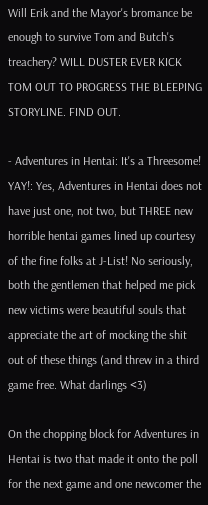Will Erik and the Mayor's bromance be enough to survive Tom and Butch's treachery? WILL DUSTER EVER KICK TOM OUT TO PROGRESS THE BLEEPING STORYLINE. FIND OUT.

- Adventures in Hentai: It's a Threesome! YAY!: Yes, Adventures in Hentai does not have just one, not two, but THREE new horrible hentai games lined up courtesy of the fine folks at J-List! No seriously, both the gentlemen that helped me pick new victims were beautiful souls that appreciate the art of mocking the shit out of these things (and threw in a third game free. What darlings <3)

On the chopping block for Adventures in Hentai is two that made it onto the poll for the next game and one newcomer the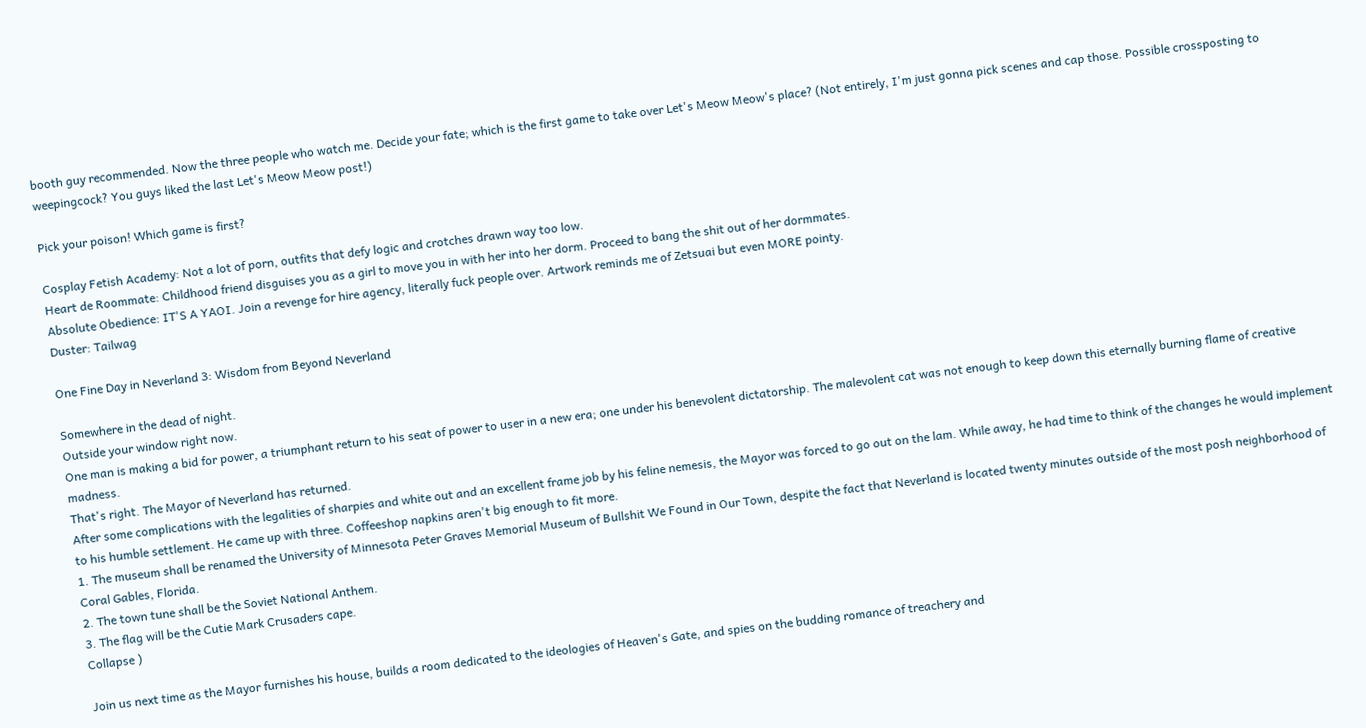booth guy recommended. Now the three people who watch me. Decide your fate; which is the first game to take over Let's Meow Meow's place? (Not entirely, I'm just gonna pick scenes and cap those. Possible crossposting to weepingcock? You guys liked the last Let's Meow Meow post!)

Pick your poison! Which game is first?

Cosplay Fetish Academy: Not a lot of porn, outfits that defy logic and crotches drawn way too low.
Heart de Roommate: Childhood friend disguises you as a girl to move you in with her into her dorm. Proceed to bang the shit out of her dormmates.
Absolute Obedience: IT'S A YAOI. Join a revenge for hire agency, literally fuck people over. Artwork reminds me of Zetsuai but even MORE pointy.
Duster: Tailwag

One Fine Day in Neverland 3: Wisdom from Beyond Neverland

Somewhere in the dead of night.
Outside your window right now.
One man is making a bid for power, a triumphant return to his seat of power to user in a new era; one under his benevolent dictatorship. The malevolent cat was not enough to keep down this eternally burning flame of creative madness.
That's right. The Mayor of Neverland has returned.
After some complications with the legalities of sharpies and white out and an excellent frame job by his feline nemesis, the Mayor was forced to go out on the lam. While away, he had time to think of the changes he would implement to his humble settlement. He came up with three. Coffeeshop napkins aren't big enough to fit more.
1. The museum shall be renamed the University of Minnesota Peter Graves Memorial Museum of Bullshit We Found in Our Town, despite the fact that Neverland is located twenty minutes outside of the most posh neighborhood of Coral Gables, Florida.
2. The town tune shall be the Soviet National Anthem.
3. The flag will be the Cutie Mark Crusaders cape.
Collapse )

Join us next time as the Mayor furnishes his house, builds a room dedicated to the ideologies of Heaven's Gate, and spies on the budding romance of treachery and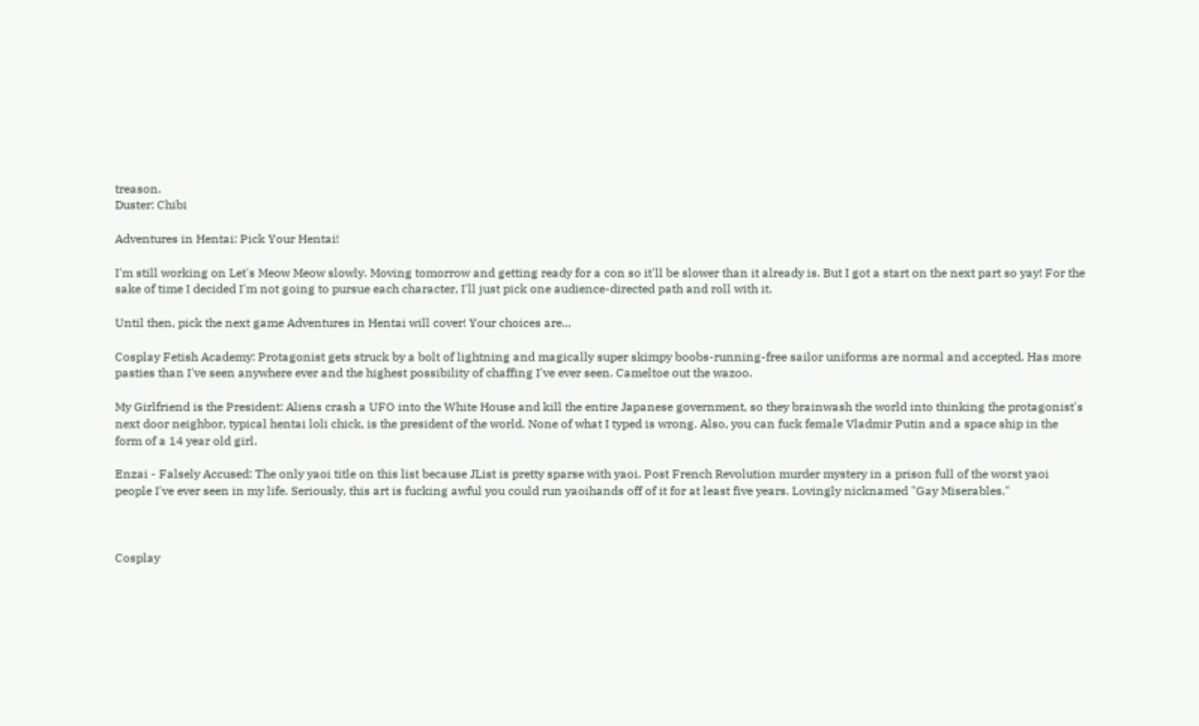treason.
Duster: Chibi

Adventures in Hentai: Pick Your Hentai!

I'm still working on Let's Meow Meow slowly. Moving tomorrow and getting ready for a con so it'll be slower than it already is. But I got a start on the next part so yay! For the sake of time I decided I'm not going to pursue each character, I'll just pick one audience-directed path and roll with it.

Until then, pick the next game Adventures in Hentai will cover! Your choices are...

Cosplay Fetish Academy: Protagonist gets struck by a bolt of lightning and magically super skimpy boobs-running-free sailor uniforms are normal and accepted. Has more pasties than I've seen anywhere ever and the highest possibility of chaffing I've ever seen. Cameltoe out the wazoo.

My Girlfriend is the President: Aliens crash a UFO into the White House and kill the entire Japanese government, so they brainwash the world into thinking the protagonist's next door neighbor, typical hentai loli chick, is the president of the world. None of what I typed is wrong. Also, you can fuck female Vladmir Putin and a space ship in the form of a 14 year old girl.

Enzai - Falsely Accused: The only yaoi title on this list because JList is pretty sparse with yaoi. Post French Revolution murder mystery in a prison full of the worst yaoi people I've ever seen in my life. Seriously, this art is fucking awful you could run yaoihands off of it for at least five years. Lovingly nicknamed "Gay Miserables."



Cosplay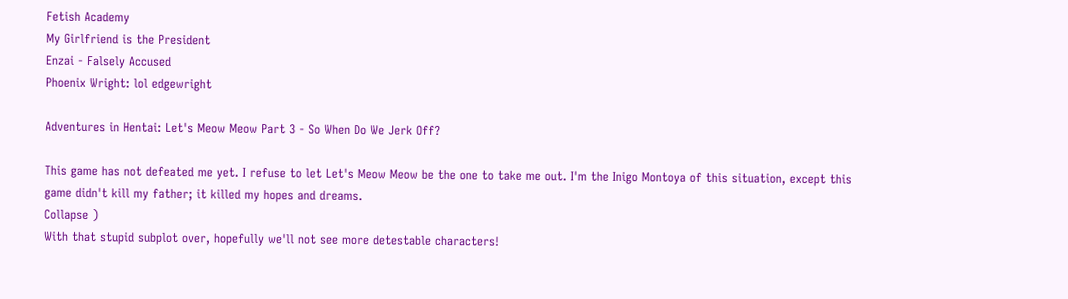Fetish Academy
My Girlfriend is the President
Enzai - Falsely Accused
Phoenix Wright: lol edgewright

Adventures in Hentai: Let's Meow Meow Part 3 - So When Do We Jerk Off?

This game has not defeated me yet. I refuse to let Let's Meow Meow be the one to take me out. I'm the Inigo Montoya of this situation, except this game didn't kill my father; it killed my hopes and dreams.
Collapse )
With that stupid subplot over, hopefully we'll not see more detestable characters!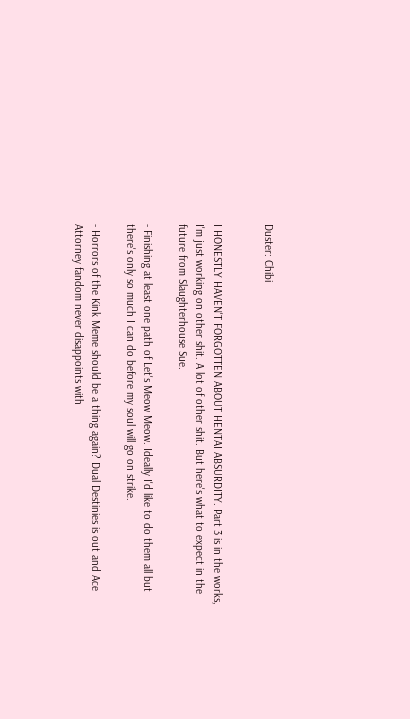Duster: Chibi


I HONESTLY HAVEN'T FORGOTTEN ABOUT HENTAI ABSURDITY. Part 3 is in the works, I'm just working on other shit. A lot of other shit. But here's what to expect in the future from Slaughterhouse Sue.

- Finishing at least one path of Let's Meow Meow. Ideally I'd like to do them all but there's only so much I can do before my soul will go on strike.

- Horrors of the Kink Meme should be a thing again? Dual Destinies is out and Ace Attorney fandom never disappoints with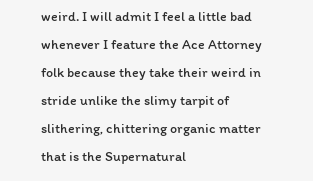weird. I will admit I feel a little bad whenever I feature the Ace Attorney folk because they take their weird in stride unlike the slimy tarpit of slithering, chittering organic matter that is the Supernatural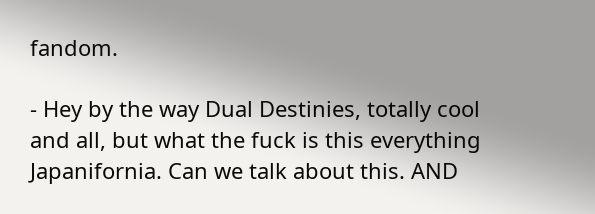fandom.

- Hey by the way Dual Destinies, totally cool and all, but what the fuck is this everything Japanifornia. Can we talk about this. AND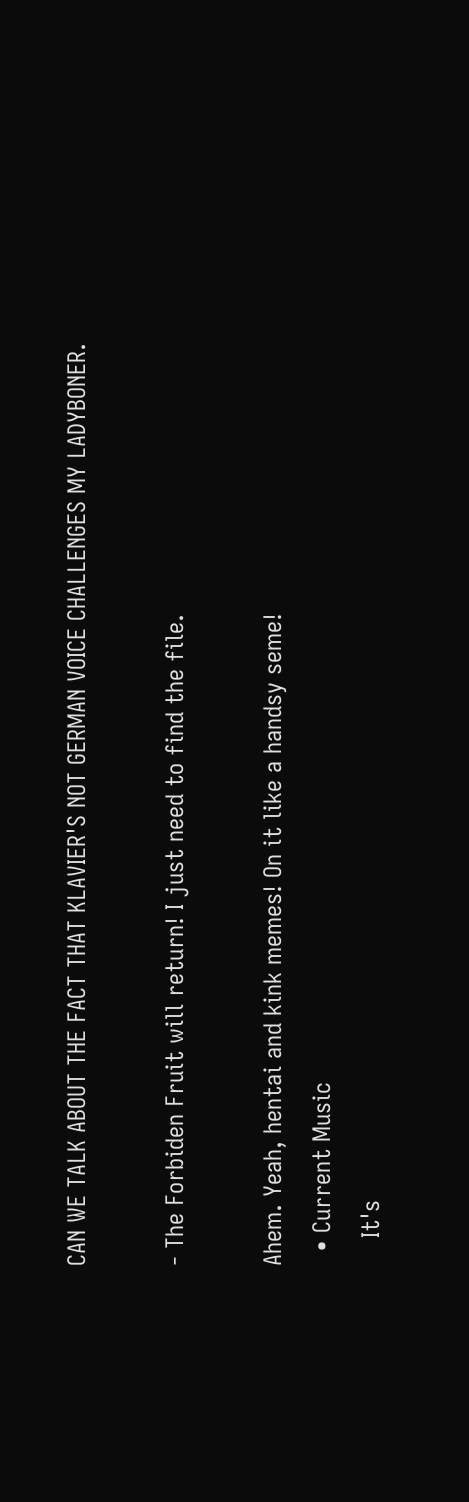CAN WE TALK ABOUT THE FACT THAT KLAVIER'S NOT GERMAN VOICE CHALLENGES MY LADYBONER.

- The Forbiden Fruit will return! I just need to find the file.

Ahem. Yeah, hentai and kink memes! On it like a handsy seme!
  • Current Music
    It's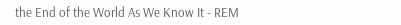the End of the World As We Know It - REM